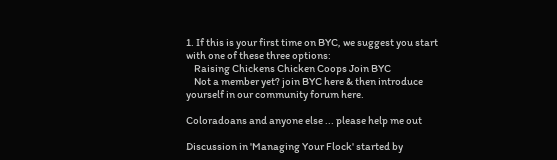1. If this is your first time on BYC, we suggest you start with one of these three options:
    Raising Chickens Chicken Coops Join BYC
    Not a member yet? join BYC here & then introduce yourself in our community forum here.

Coloradoans and anyone else ... please help me out

Discussion in 'Managing Your Flock' started by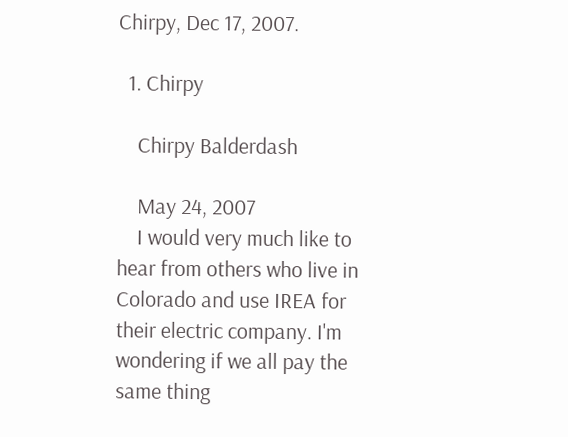Chirpy, Dec 17, 2007.

  1. Chirpy

    Chirpy Balderdash

    May 24, 2007
    I would very much like to hear from others who live in Colorado and use IREA for their electric company. I'm wondering if we all pay the same thing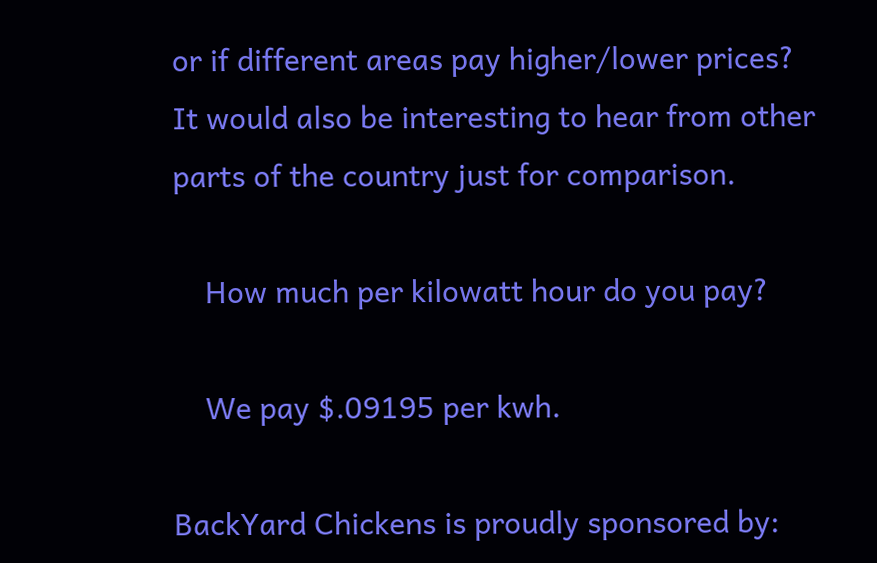or if different areas pay higher/lower prices? It would also be interesting to hear from other parts of the country just for comparison.

    How much per kilowatt hour do you pay?

    We pay $.09195 per kwh.

BackYard Chickens is proudly sponsored by: